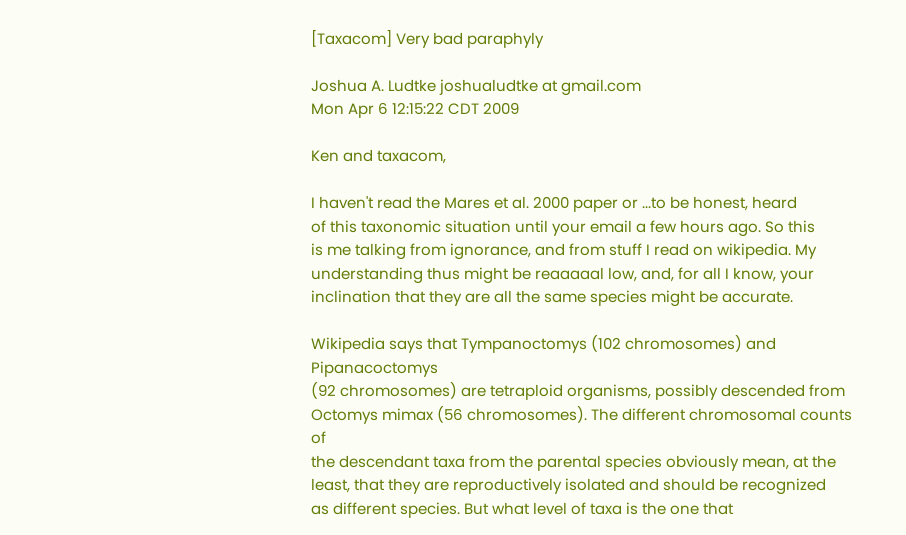[Taxacom] Very bad paraphyly

Joshua A. Ludtke joshualudtke at gmail.com
Mon Apr 6 12:15:22 CDT 2009

Ken and taxacom,

I haven't read the Mares et al. 2000 paper or ...to be honest, heard
of this taxonomic situation until your email a few hours ago. So this
is me talking from ignorance, and from stuff I read on wikipedia. My
understanding thus might be reaaaaal low, and, for all I know, your
inclination that they are all the same species might be accurate.

Wikipedia says that Tympanoctomys (102 chromosomes) and Pipanacoctomys
(92 chromosomes) are tetraploid organisms, possibly descended from
Octomys mimax (56 chromosomes). The different chromosomal counts of
the descendant taxa from the parental species obviously mean, at the
least, that they are reproductively isolated and should be recognized
as different species. But what level of taxa is the one that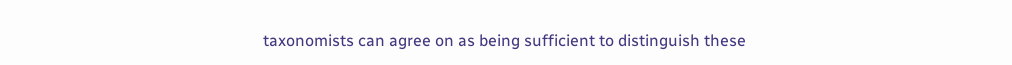taxonomists can agree on as being sufficient to distinguish these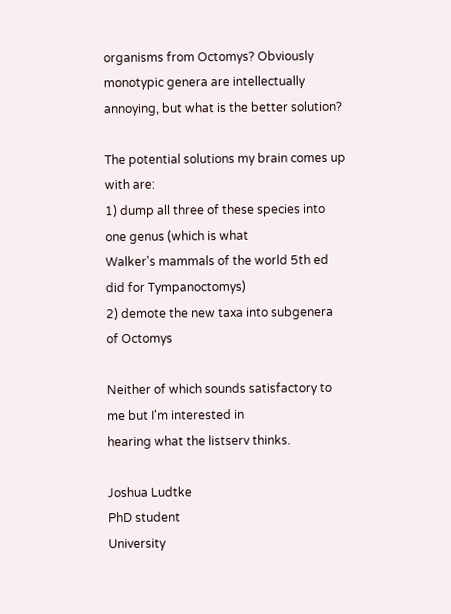organisms from Octomys? Obviously monotypic genera are intellectually
annoying, but what is the better solution?

The potential solutions my brain comes up with are:
1) dump all three of these species into one genus (which is what
Walker's mammals of the world 5th ed did for Tympanoctomys)
2) demote the new taxa into subgenera of Octomys

Neither of which sounds satisfactory to me but I'm interested in
hearing what the listserv thinks.

Joshua Ludtke
PhD student
University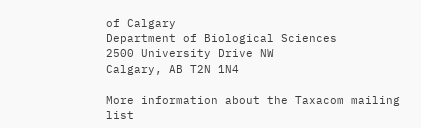of Calgary
Department of Biological Sciences
2500 University Drive NW
Calgary, AB T2N 1N4

More information about the Taxacom mailing list